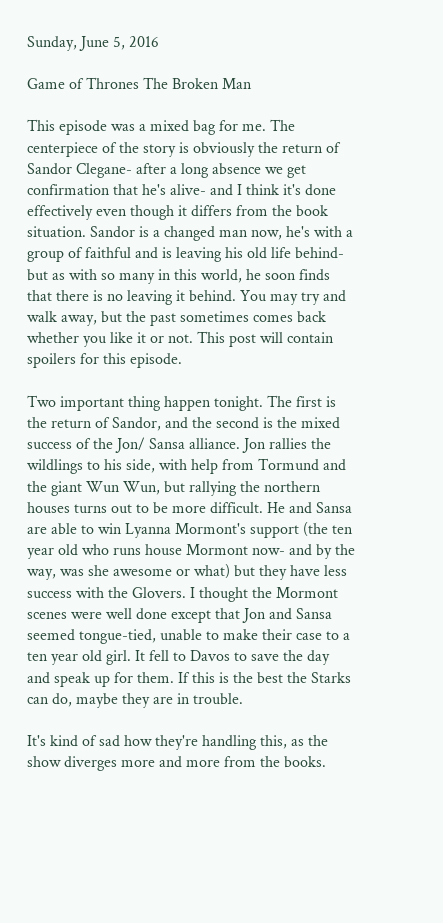Sunday, June 5, 2016

Game of Thrones The Broken Man

This episode was a mixed bag for me. The centerpiece of the story is obviously the return of Sandor Clegane- after a long absence we get confirmation that he's alive- and I think it's done effectively even though it differs from the book situation. Sandor is a changed man now, he's with a group of faithful and is leaving his old life behind- but as with so many in this world, he soon finds that there is no leaving it behind. You may try and walk away, but the past sometimes comes back whether you like it or not. This post will contain spoilers for this episode.

Two important thing happen tonight. The first is the return of Sandor, and the second is the mixed success of the Jon/ Sansa alliance. Jon rallies the wildlings to his side, with help from Tormund and the giant Wun Wun, but rallying the northern houses turns out to be more difficult. He and Sansa are able to win Lyanna Mormont's support (the ten year old who runs house Mormont now- and by the way, was she awesome or what) but they have less success with the Glovers. I thought the Mormont scenes were well done except that Jon and Sansa seemed tongue-tied, unable to make their case to a ten year old girl. It fell to Davos to save the day and speak up for them. If this is the best the Starks can do, maybe they are in trouble.

It's kind of sad how they're handling this, as the show diverges more and more from the books.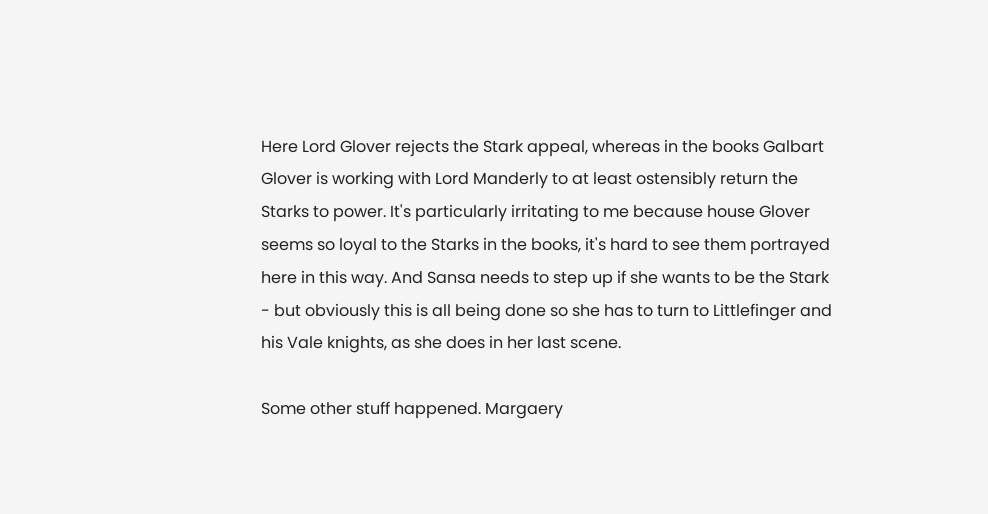Here Lord Glover rejects the Stark appeal, whereas in the books Galbart Glover is working with Lord Manderly to at least ostensibly return the Starks to power. It's particularly irritating to me because house Glover seems so loyal to the Starks in the books, it's hard to see them portrayed here in this way. And Sansa needs to step up if she wants to be the Stark - but obviously this is all being done so she has to turn to Littlefinger and his Vale knights, as she does in her last scene.

Some other stuff happened. Margaery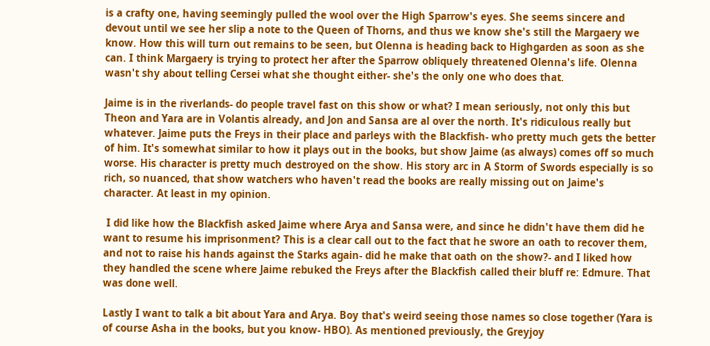is a crafty one, having seemingly pulled the wool over the High Sparrow's eyes. She seems sincere and devout until we see her slip a note to the Queen of Thorns, and thus we know she's still the Margaery we know. How this will turn out remains to be seen, but Olenna is heading back to Highgarden as soon as she can. I think Margaery is trying to protect her after the Sparrow obliquely threatened Olenna's life. Olenna wasn't shy about telling Cersei what she thought either- she's the only one who does that.

Jaime is in the riverlands- do people travel fast on this show or what? I mean seriously, not only this but Theon and Yara are in Volantis already, and Jon and Sansa are al over the north. It's ridiculous really but whatever. Jaime puts the Freys in their place and parleys with the Blackfish- who pretty much gets the better of him. It's somewhat similar to how it plays out in the books, but show Jaime (as always) comes off so much worse. His character is pretty much destroyed on the show. His story arc in A Storm of Swords especially is so rich, so nuanced, that show watchers who haven't read the books are really missing out on Jaime's character. At least in my opinion.

 I did like how the Blackfish asked Jaime where Arya and Sansa were, and since he didn't have them did he want to resume his imprisonment? This is a clear call out to the fact that he swore an oath to recover them, and not to raise his hands against the Starks again- did he make that oath on the show?- and I liked how they handled the scene where Jaime rebuked the Freys after the Blackfish called their bluff re: Edmure. That was done well.

Lastly I want to talk a bit about Yara and Arya. Boy that's weird seeing those names so close together (Yara is of course Asha in the books, but you know- HBO). As mentioned previously, the Greyjoy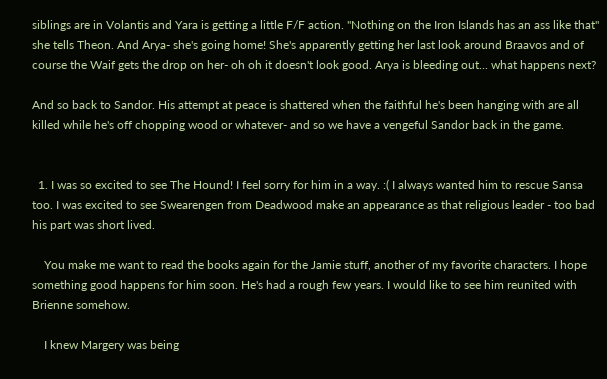siblings are in Volantis and Yara is getting a little F/F action. "Nothing on the Iron Islands has an ass like that" she tells Theon. And Arya- she's going home! She's apparently getting her last look around Braavos and of course the Waif gets the drop on her- oh oh it doesn't look good. Arya is bleeding out... what happens next?

And so back to Sandor. His attempt at peace is shattered when the faithful he's been hanging with are all killed while he's off chopping wood or whatever- and so we have a vengeful Sandor back in the game.


  1. I was so excited to see The Hound! I feel sorry for him in a way. :( I always wanted him to rescue Sansa too. I was excited to see Swearengen from Deadwood make an appearance as that religious leader - too bad his part was short lived.

    You make me want to read the books again for the Jamie stuff, another of my favorite characters. I hope something good happens for him soon. He's had a rough few years. I would like to see him reunited with Brienne somehow.

    I knew Margery was being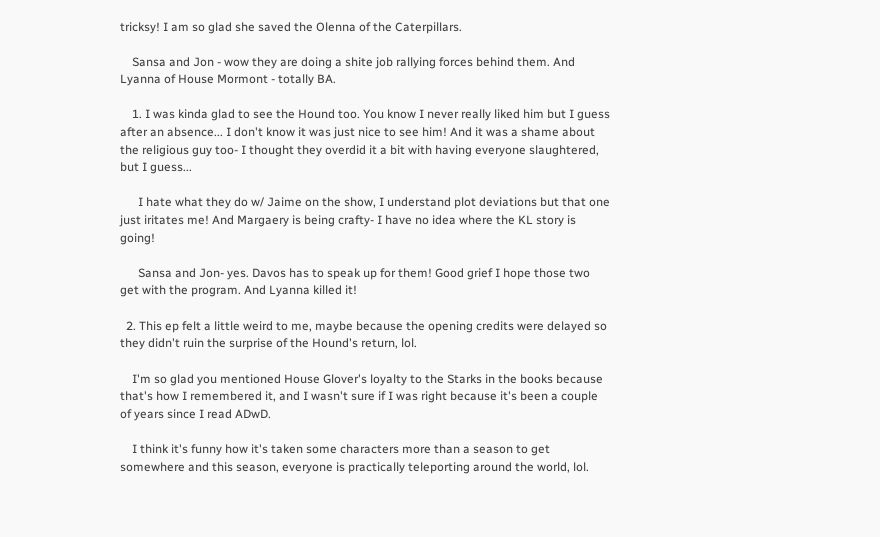tricksy! I am so glad she saved the Olenna of the Caterpillars.

    Sansa and Jon - wow they are doing a shite job rallying forces behind them. And Lyanna of House Mormont - totally BA.

    1. I was kinda glad to see the Hound too. You know I never really liked him but I guess after an absence... I don't know it was just nice to see him! And it was a shame about the religious guy too- I thought they overdid it a bit with having everyone slaughtered, but I guess...

      I hate what they do w/ Jaime on the show, I understand plot deviations but that one just iritates me! And Margaery is being crafty- I have no idea where the KL story is going!

      Sansa and Jon- yes. Davos has to speak up for them! Good grief I hope those two get with the program. And Lyanna killed it!

  2. This ep felt a little weird to me, maybe because the opening credits were delayed so they didn't ruin the surprise of the Hound's return, lol.

    I'm so glad you mentioned House Glover's loyalty to the Starks in the books because that's how I remembered it, and I wasn't sure if I was right because it's been a couple of years since I read ADwD.

    I think it's funny how it's taken some characters more than a season to get somewhere and this season, everyone is practically teleporting around the world, lol.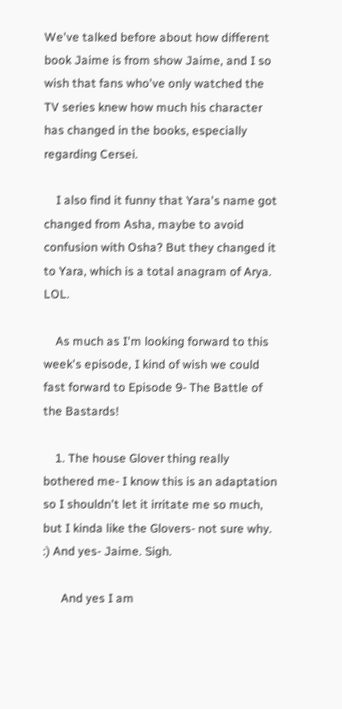We've talked before about how different book Jaime is from show Jaime, and I so wish that fans who've only watched the TV series knew how much his character has changed in the books, especially regarding Cersei.

    I also find it funny that Yara's name got changed from Asha, maybe to avoid confusion with Osha? But they changed it to Yara, which is a total anagram of Arya. LOL.

    As much as I'm looking forward to this week's episode, I kind of wish we could fast forward to Episode 9- The Battle of the Bastards!

    1. The house Glover thing really bothered me- I know this is an adaptation so I shouldn't let it irritate me so much, but I kinda like the Glovers- not sure why. :) And yes- Jaime. Sigh.

      And yes I am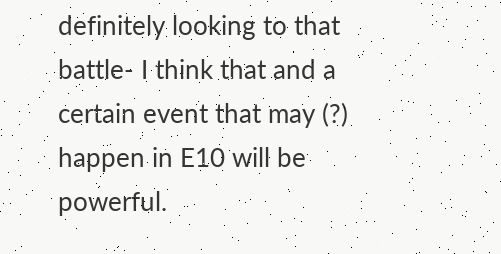definitely looking to that battle- I think that and a certain event that may (?) happen in E10 will be powerful.